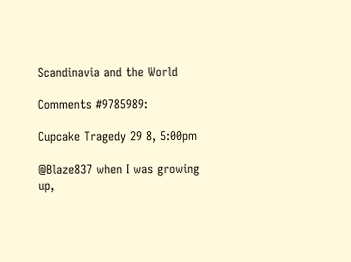Scandinavia and the World

Comments #9785989:

Cupcake Tragedy 29 8, 5:00pm

@Blaze837 when I was growing up,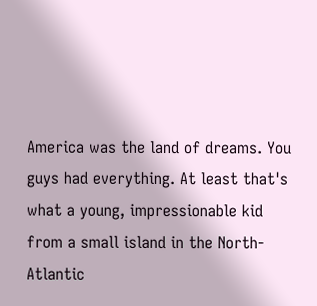America was the land of dreams. You guys had everything. At least that's what a young, impressionable kid from a small island in the North-Atlantic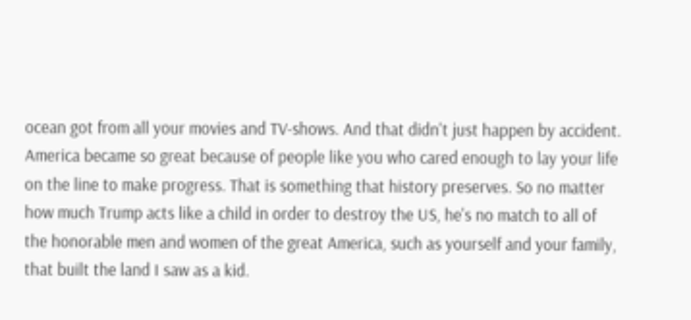ocean got from all your movies and TV-shows. And that didn't just happen by accident. America became so great because of people like you who cared enough to lay your life on the line to make progress. That is something that history preserves. So no matter how much Trump acts like a child in order to destroy the US, he's no match to all of the honorable men and women of the great America, such as yourself and your family, that built the land I saw as a kid.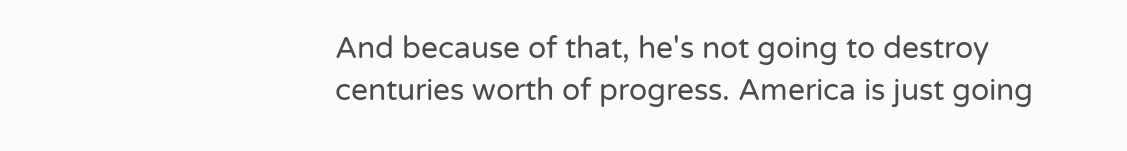And because of that, he's not going to destroy centuries worth of progress. America is just going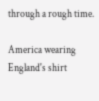through a rough time.

America wearing England's shirt